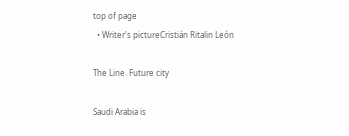top of page
  • Writer's pictureCristián Ritalin León

The Line. Future city

Saudi Arabia is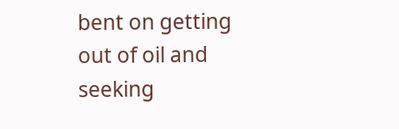bent on getting out of oil and seeking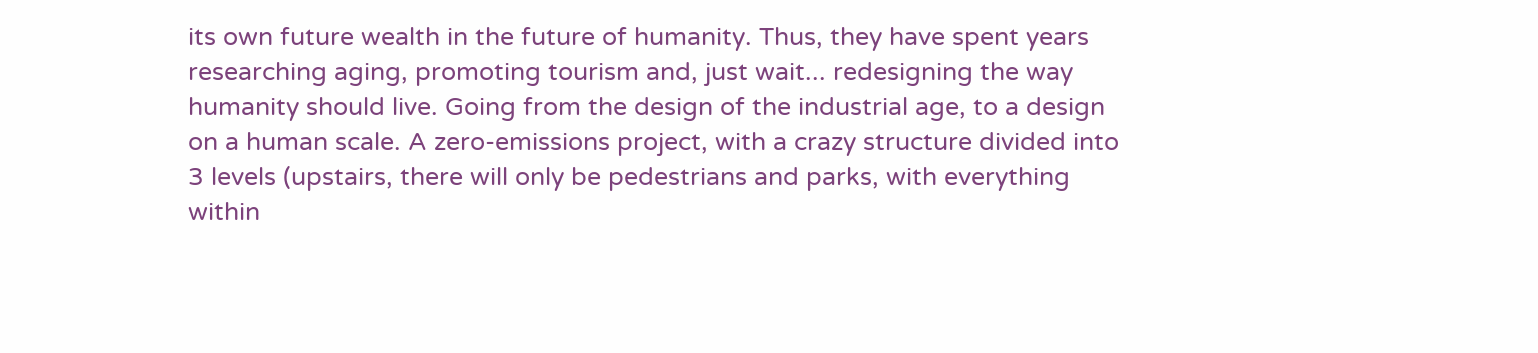its own future wealth in the future of humanity. Thus, they have spent years researching aging, promoting tourism and, just wait... redesigning the way humanity should live. Going from the design of the industrial age, to a design on a human scale. A zero-emissions project, with a crazy structure divided into 3 levels (upstairs, there will only be pedestrians and parks, with everything within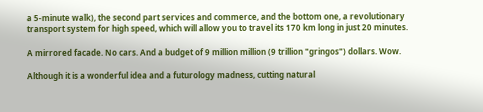a 5-minute walk), the second part services and commerce, and the bottom one, a revolutionary transport system for high speed, which will allow you to travel its 170 km long in just 20 minutes.

A mirrored facade. No cars. And a budget of 9 million million (9 trillion "gringos") dollars. Wow.

Although it is a wonderful idea and a futurology madness, cutting natural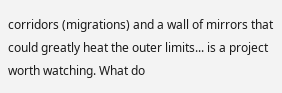corridors (migrations) and a wall of mirrors that could greatly heat the outer limits... is a project worth watching. What do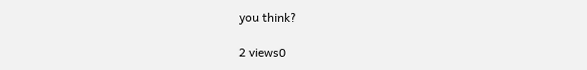you think?

2 views0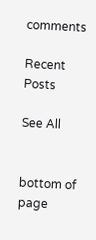comments

Recent Posts

See All


bottom of page